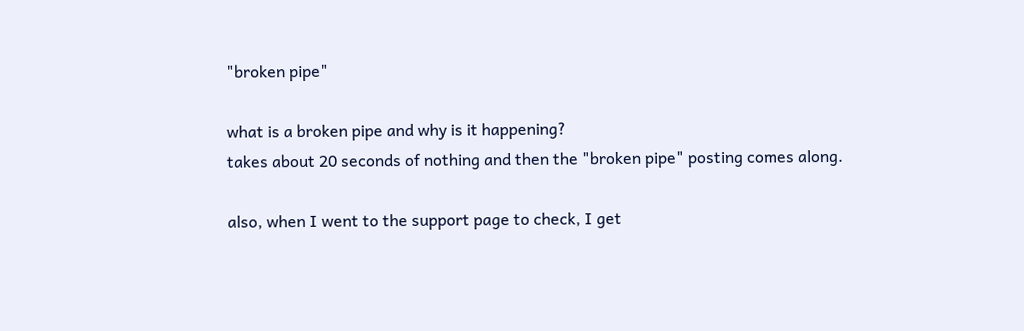"broken pipe"

what is a broken pipe and why is it happening?
takes about 20 seconds of nothing and then the "broken pipe" posting comes along.

also, when I went to the support page to check, I get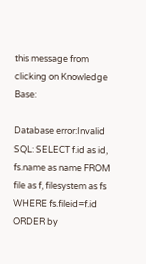this message from clicking on Knowledge Base:

Database error:Invalid SQL: SELECT f.id as id, fs.name as name FROM file as f, filesystem as fs WHERE fs.fileid=f.id ORDER by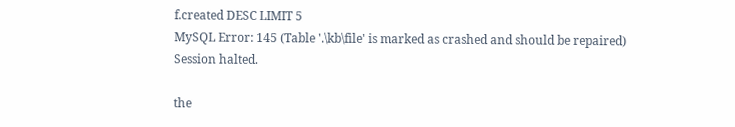f.created DESC LIMIT 5
MySQL Error: 145 (Table '.\kb\file' is marked as crashed and should be repaired)
Session halted.

the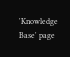'Knowledge Base' page